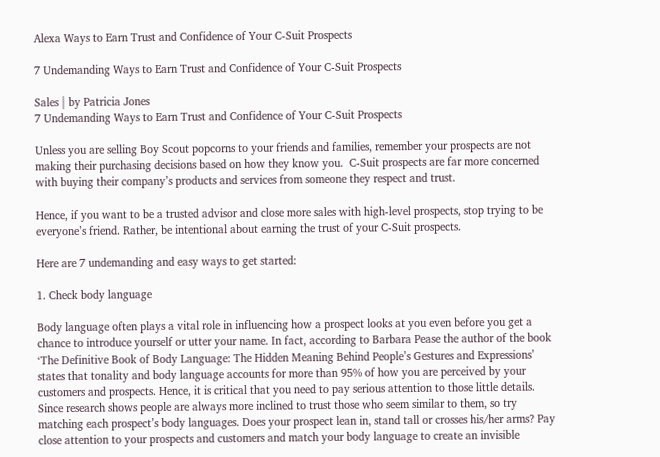Alexa Ways to Earn Trust and Confidence of Your C-Suit Prospects

7 Undemanding Ways to Earn Trust and Confidence of Your C-Suit Prospects

Sales | by Patricia Jones
7 Undemanding Ways to Earn Trust and Confidence of Your C-Suit Prospects

Unless you are selling Boy Scout popcorns to your friends and families, remember your prospects are not making their purchasing decisions based on how they know you.  C-Suit prospects are far more concerned with buying their company’s products and services from someone they respect and trust.

Hence, if you want to be a trusted advisor and close more sales with high-level prospects, stop trying to be everyone’s friend. Rather, be intentional about earning the trust of your C-Suit prospects.

Here are 7 undemanding and easy ways to get started:

1. Check body language

Body language often plays a vital role in influencing how a prospect looks at you even before you get a chance to introduce yourself or utter your name. In fact, according to Barbara Pease the author of the book ‘The Definitive Book of Body Language: The Hidden Meaning Behind People’s Gestures and Expressions’ states that tonality and body language accounts for more than 95% of how you are perceived by your customers and prospects. Hence, it is critical that you need to pay serious attention to those little details. Since research shows people are always more inclined to trust those who seem similar to them, so try matching each prospect’s body languages. Does your prospect lean in, stand tall or crosses his/her arms? Pay close attention to your prospects and customers and match your body language to create an invisible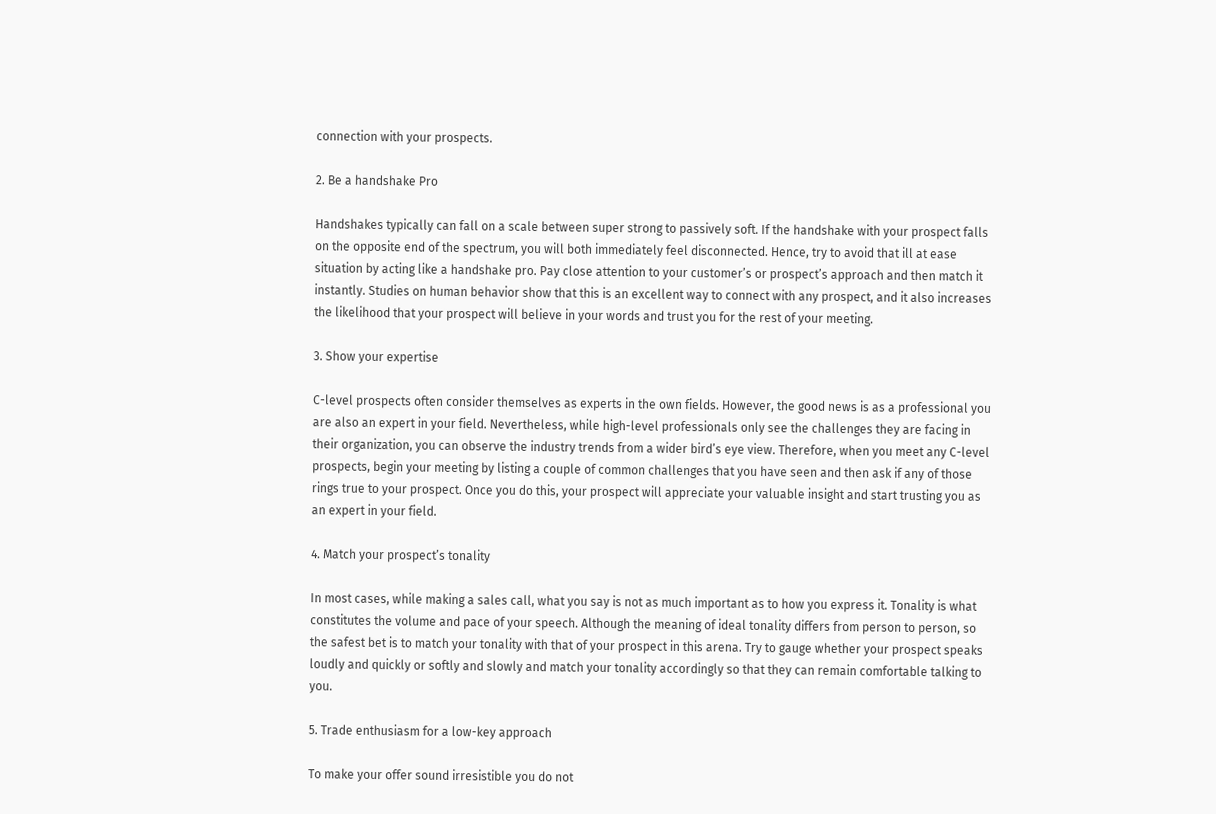connection with your prospects.

2. Be a handshake Pro

Handshakes typically can fall on a scale between super strong to passively soft. If the handshake with your prospect falls on the opposite end of the spectrum, you will both immediately feel disconnected. Hence, try to avoid that ill at ease situation by acting like a handshake pro. Pay close attention to your customer’s or prospect’s approach and then match it instantly. Studies on human behavior show that this is an excellent way to connect with any prospect, and it also increases the likelihood that your prospect will believe in your words and trust you for the rest of your meeting.

3. Show your expertise

C-level prospects often consider themselves as experts in the own fields. However, the good news is as a professional you are also an expert in your field. Nevertheless, while high-level professionals only see the challenges they are facing in their organization, you can observe the industry trends from a wider bird’s eye view. Therefore, when you meet any C-level prospects, begin your meeting by listing a couple of common challenges that you have seen and then ask if any of those rings true to your prospect. Once you do this, your prospect will appreciate your valuable insight and start trusting you as an expert in your field.

4. Match your prospect’s tonality

In most cases, while making a sales call, what you say is not as much important as to how you express it. Tonality is what constitutes the volume and pace of your speech. Although the meaning of ideal tonality differs from person to person, so the safest bet is to match your tonality with that of your prospect in this arena. Try to gauge whether your prospect speaks loudly and quickly or softly and slowly and match your tonality accordingly so that they can remain comfortable talking to you.

5. Trade enthusiasm for a low-key approach

To make your offer sound irresistible you do not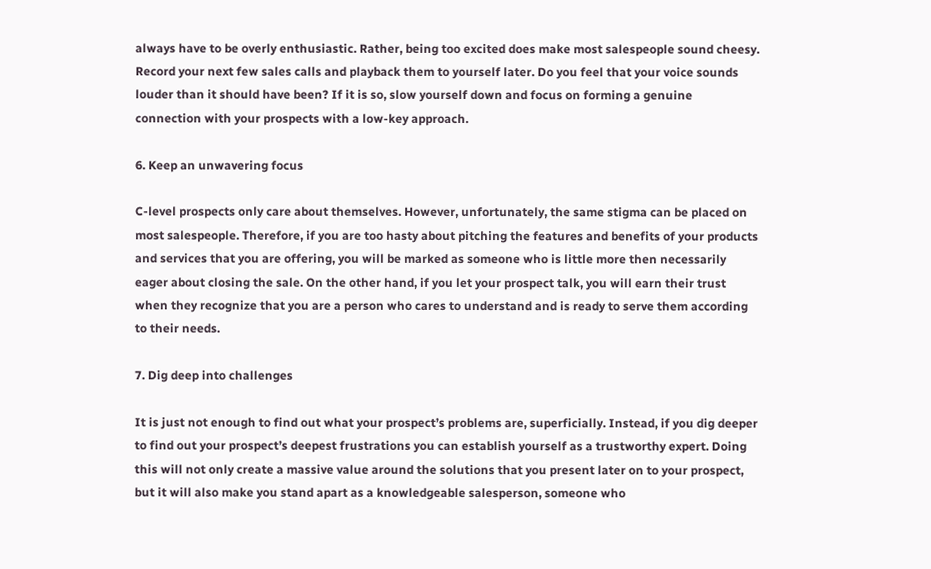always have to be overly enthusiastic. Rather, being too excited does make most salespeople sound cheesy. Record your next few sales calls and playback them to yourself later. Do you feel that your voice sounds louder than it should have been? If it is so, slow yourself down and focus on forming a genuine connection with your prospects with a low-key approach.

6. Keep an unwavering focus

C-level prospects only care about themselves. However, unfortunately, the same stigma can be placed on most salespeople. Therefore, if you are too hasty about pitching the features and benefits of your products and services that you are offering, you will be marked as someone who is little more then necessarily eager about closing the sale. On the other hand, if you let your prospect talk, you will earn their trust when they recognize that you are a person who cares to understand and is ready to serve them according to their needs.

7. Dig deep into challenges

It is just not enough to find out what your prospect’s problems are, superficially. Instead, if you dig deeper to find out your prospect’s deepest frustrations you can establish yourself as a trustworthy expert. Doing this will not only create a massive value around the solutions that you present later on to your prospect, but it will also make you stand apart as a knowledgeable salesperson, someone who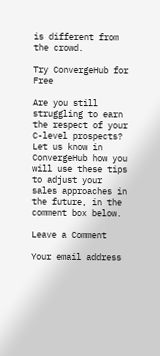is different from the crowd.

Try ConvergeHub for Free

Are you still struggling to earn the respect of your C-level prospects? Let us know in ConvergeHub how you will use these tips to adjust your sales approaches in the future, in the comment box below.

Leave a Comment

Your email address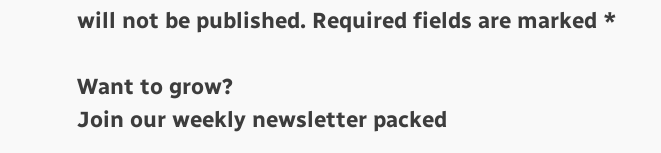will not be published. Required fields are marked *

Want to grow?
Join our weekly newsletter packed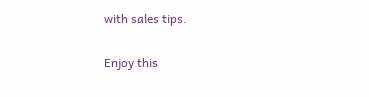with sales tips.

Enjoy this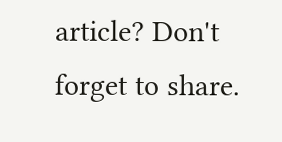article? Don't forget to share.